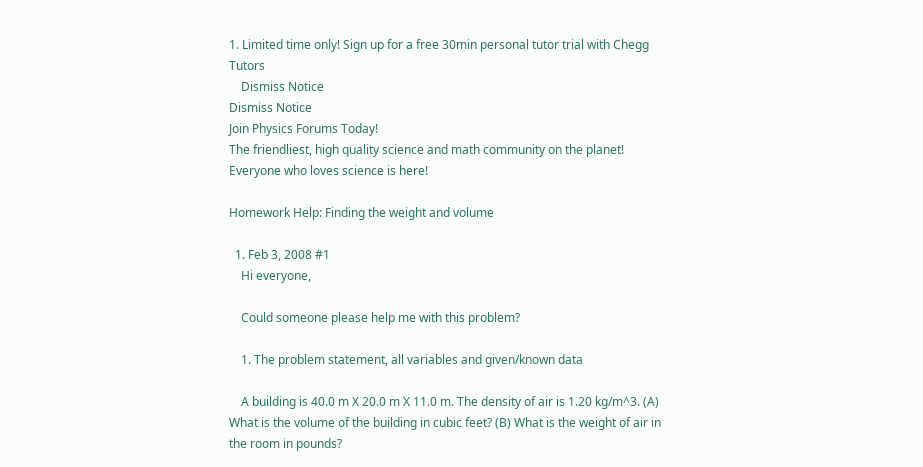1. Limited time only! Sign up for a free 30min personal tutor trial with Chegg Tutors
    Dismiss Notice
Dismiss Notice
Join Physics Forums Today!
The friendliest, high quality science and math community on the planet! Everyone who loves science is here!

Homework Help: Finding the weight and volume

  1. Feb 3, 2008 #1
    Hi everyone,

    Could someone please help me with this problem?

    1. The problem statement, all variables and given/known data

    A building is 40.0 m X 20.0 m X 11.0 m. The density of air is 1.20 kg/m^3. (A) What is the volume of the building in cubic feet? (B) What is the weight of air in the room in pounds?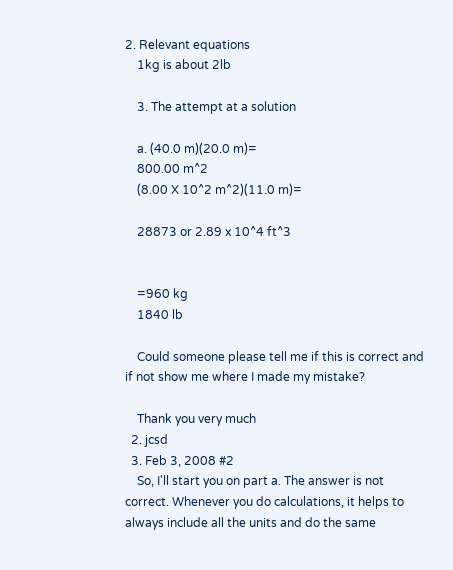2. Relevant equations
    1kg is about 2lb

    3. The attempt at a solution

    a. (40.0 m)(20.0 m)=
    800.00 m^2
    (8.00 X 10^2 m^2)(11.0 m)=

    28873 or 2.89 x 10^4 ft^3


    =960 kg
    1840 lb

    Could someone please tell me if this is correct and if not show me where I made my mistake?

    Thank you very much
  2. jcsd
  3. Feb 3, 2008 #2
    So, I'll start you on part a. The answer is not correct. Whenever you do calculations, it helps to always include all the units and do the same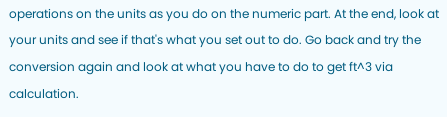operations on the units as you do on the numeric part. At the end, look at your units and see if that's what you set out to do. Go back and try the conversion again and look at what you have to do to get ft^3 via calculation.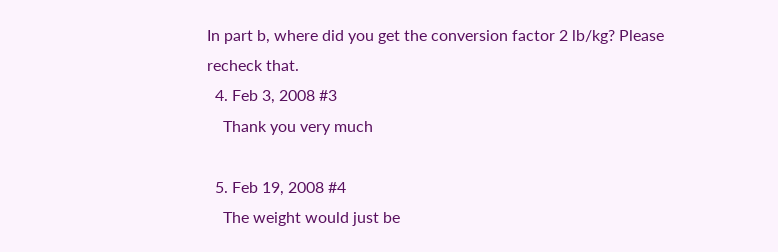In part b, where did you get the conversion factor 2 lb/kg? Please recheck that.
  4. Feb 3, 2008 #3
    Thank you very much

  5. Feb 19, 2008 #4
    The weight would just be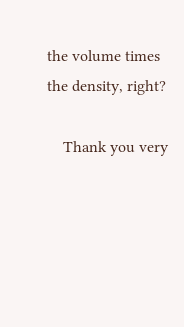the volume times the density, right?

    Thank you very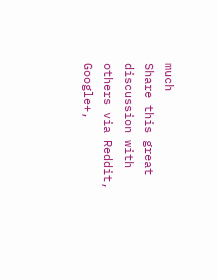much
Share this great discussion with others via Reddit, Google+,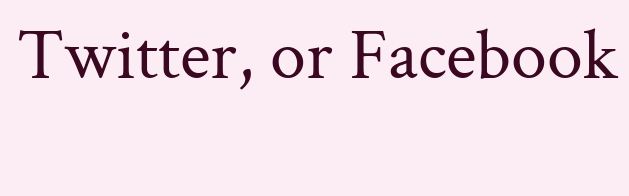Twitter, or Facebook